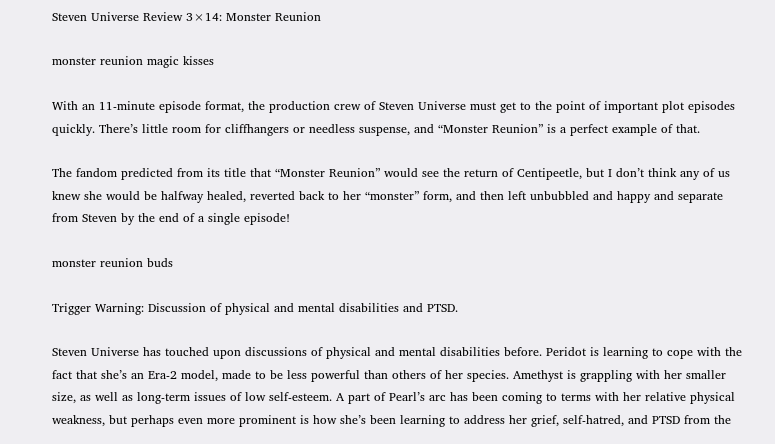Steven Universe Review 3×14: Monster Reunion

monster reunion magic kisses

With an 11-minute episode format, the production crew of Steven Universe must get to the point of important plot episodes quickly. There’s little room for cliffhangers or needless suspense, and “Monster Reunion” is a perfect example of that.

The fandom predicted from its title that “Monster Reunion” would see the return of Centipeetle, but I don’t think any of us knew she would be halfway healed, reverted back to her “monster” form, and then left unbubbled and happy and separate from Steven by the end of a single episode!

monster reunion buds

Trigger Warning: Discussion of physical and mental disabilities and PTSD.

Steven Universe has touched upon discussions of physical and mental disabilities before. Peridot is learning to cope with the fact that she’s an Era-2 model, made to be less powerful than others of her species. Amethyst is grappling with her smaller size, as well as long-term issues of low self-esteem. A part of Pearl’s arc has been coming to terms with her relative physical weakness, but perhaps even more prominent is how she’s been learning to address her grief, self-hatred, and PTSD from the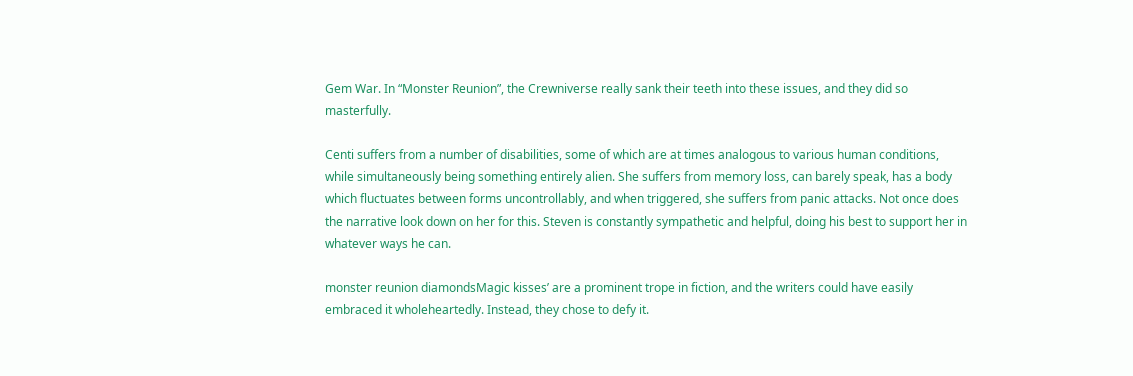Gem War. In “Monster Reunion”, the Crewniverse really sank their teeth into these issues, and they did so masterfully.

Centi suffers from a number of disabilities, some of which are at times analogous to various human conditions, while simultaneously being something entirely alien. She suffers from memory loss, can barely speak, has a body which fluctuates between forms uncontrollably, and when triggered, she suffers from panic attacks. Not once does the narrative look down on her for this. Steven is constantly sympathetic and helpful, doing his best to support her in whatever ways he can.

monster reunion diamondsMagic kisses’ are a prominent trope in fiction, and the writers could have easily embraced it wholeheartedly. Instead, they chose to defy it.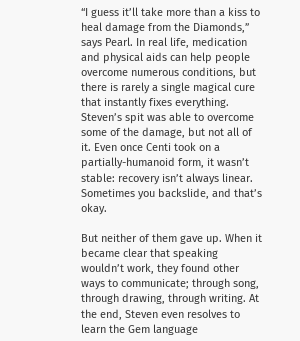“I guess it’ll take more than a kiss to heal damage from the Diamonds,” says Pearl. In real life, medication and physical aids can help people overcome numerous conditions, but there is rarely a single magical cure that instantly fixes everything. Steven’s spit was able to overcome some of the damage, but not all of it. Even once Centi took on a partially-humanoid form, it wasn’t stable: recovery isn’t always linear. Sometimes you backslide, and that’s okay.

But neither of them gave up. When it became clear that speaking wouldn’t work, they found other ways to communicate; through song, through drawing, through writing. At the end, Steven even resolves to learn the Gem language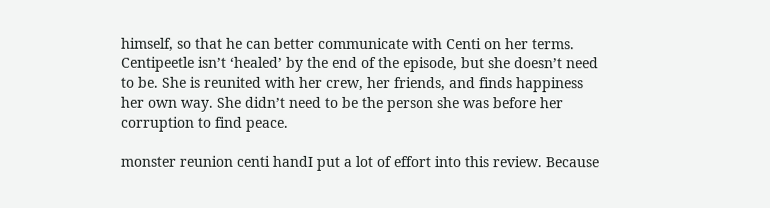himself, so that he can better communicate with Centi on her terms. Centipeetle isn’t ‘healed’ by the end of the episode, but she doesn’t need to be. She is reunited with her crew, her friends, and finds happiness her own way. She didn’t need to be the person she was before her corruption to find peace.

monster reunion centi handI put a lot of effort into this review. Because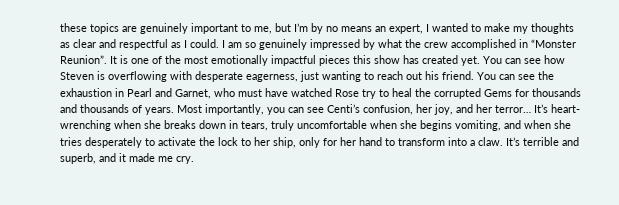these topics are genuinely important to me, but I’m by no means an expert, I wanted to make my thoughts as clear and respectful as I could. I am so genuinely impressed by what the crew accomplished in “Monster Reunion”. It is one of the most emotionally impactful pieces this show has created yet. You can see how Steven is overflowing with desperate eagerness, just wanting to reach out his friend. You can see the exhaustion in Pearl and Garnet, who must have watched Rose try to heal the corrupted Gems for thousands and thousands of years. Most importantly, you can see Centi’s confusion, her joy, and her terror… It’s heart-wrenching when she breaks down in tears, truly uncomfortable when she begins vomiting, and when she tries desperately to activate the lock to her ship, only for her hand to transform into a claw. It’s terrible and superb, and it made me cry.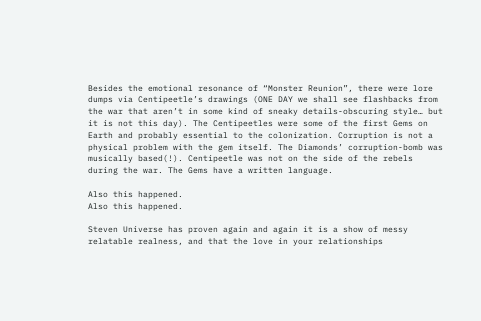Besides the emotional resonance of “Monster Reunion”, there were lore dumps via Centipeetle’s drawings (ONE DAY we shall see flashbacks from the war that aren’t in some kind of sneaky details-obscuring style… but it is not this day). The Centipeetles were some of the first Gems on Earth and probably essential to the colonization. Corruption is not a physical problem with the gem itself. The Diamonds’ corruption-bomb was musically based(!). Centipeetle was not on the side of the rebels during the war. The Gems have a written language.

Also this happened.
Also this happened.

Steven Universe has proven again and again it is a show of messy relatable realness, and that the love in your relationships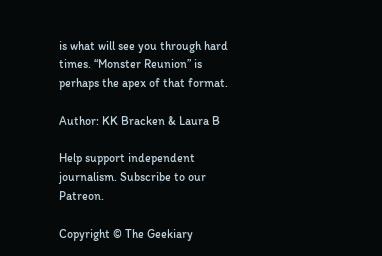is what will see you through hard times. “Monster Reunion” is perhaps the apex of that format.

Author: KK Bracken & Laura B

Help support independent journalism. Subscribe to our Patreon.

Copyright © The Geekiary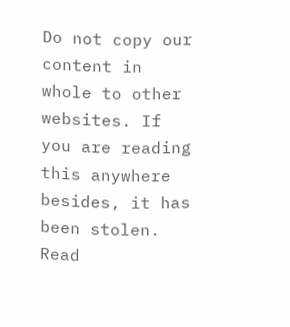Do not copy our content in whole to other websites. If you are reading this anywhere besides, it has been stolen.
Read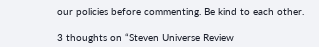our policies before commenting. Be kind to each other.

3 thoughts on “Steven Universe Review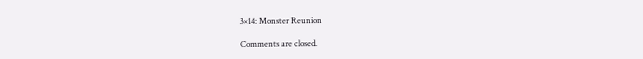3×14: Monster Reunion

Comments are closed.